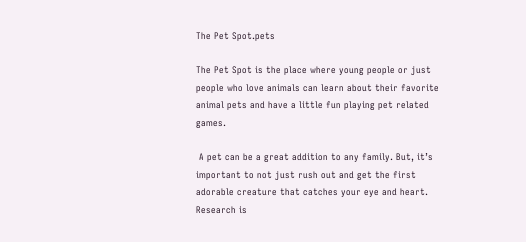The Pet Spot.pets

The Pet Spot is the place where young people or just people who love animals can learn about their favorite animal pets and have a little fun playing pet related games.

 A pet can be a great addition to any family. But, it’s important to not just rush out and get the first adorable creature that catches your eye and heart. Research is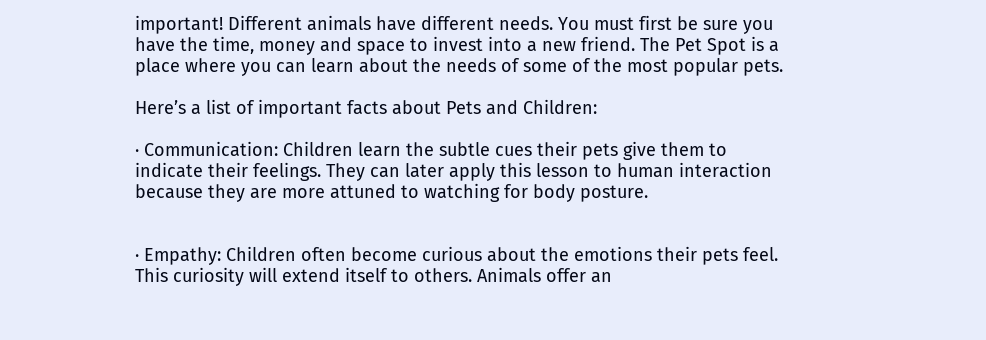important! Different animals have different needs. You must first be sure you have the time, money and space to invest into a new friend. The Pet Spot is a place where you can learn about the needs of some of the most popular pets.

Here’s a list of important facts about Pets and Children:

· Communication: Children learn the subtle cues their pets give them to indicate their feelings. They can later apply this lesson to human interaction because they are more attuned to watching for body posture.


· Empathy: Children often become curious about the emotions their pets feel. This curiosity will extend itself to others. Animals offer an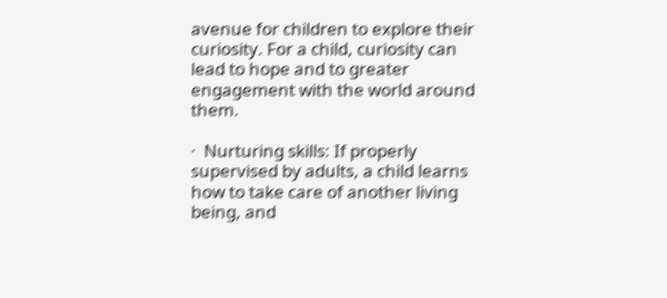avenue for children to explore their curiosity. For a child, curiosity can lead to hope and to greater engagement with the world around them.

·  Nurturing skills: If properly supervised by adults, a child learns how to take care of another living being, and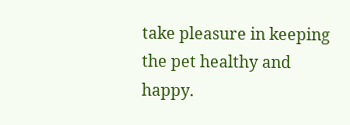take pleasure in keeping the pet healthy and happy.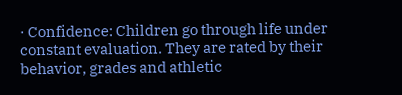· Confidence: Children go through life under constant evaluation. They are rated by their behavior, grades and athletic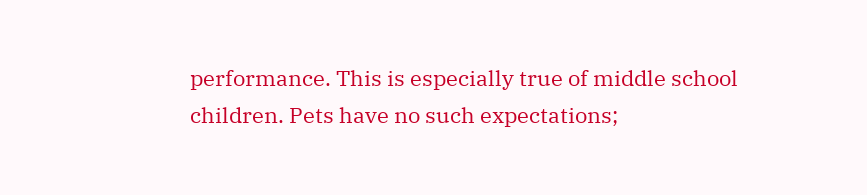performance. This is especially true of middle school children. Pets have no such expectations;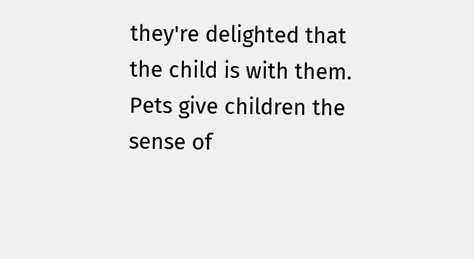they're delighted that the child is with them. Pets give children the sense of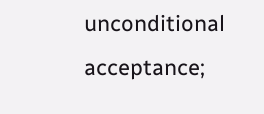unconditional acceptance;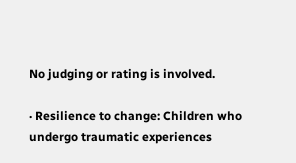No judging or rating is involved.

· Resilience to change: Children who undergo traumatic experiences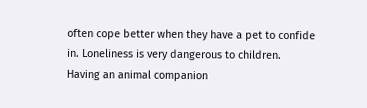often cope better when they have a pet to confide in. Loneliness is very dangerous to children. Having an animal companion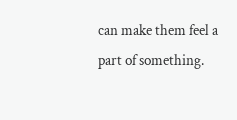can make them feel a part of something.